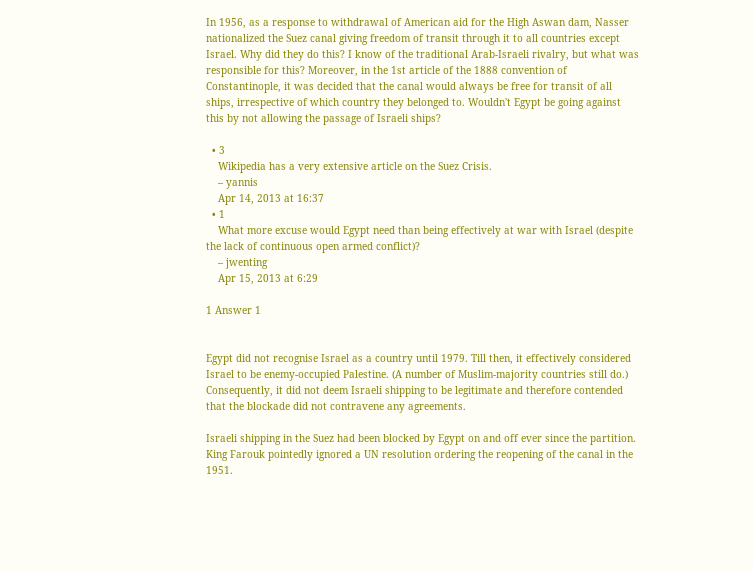In 1956, as a response to withdrawal of American aid for the High Aswan dam, Nasser nationalized the Suez canal giving freedom of transit through it to all countries except Israel. Why did they do this? I know of the traditional Arab-Israeli rivalry, but what was responsible for this? Moreover, in the 1st article of the 1888 convention of Constantinople, it was decided that the canal would always be free for transit of all ships, irrespective of which country they belonged to. Wouldn't Egypt be going against this by not allowing the passage of Israeli ships?

  • 3
    Wikipedia has a very extensive article on the Suez Crisis.
    – yannis
    Apr 14, 2013 at 16:37
  • 1
    What more excuse would Egypt need than being effectively at war with Israel (despite the lack of continuous open armed conflict)?
    – jwenting
    Apr 15, 2013 at 6:29

1 Answer 1


Egypt did not recognise Israel as a country until 1979. Till then, it effectively considered Israel to be enemy-occupied Palestine. (A number of Muslim-majority countries still do.) Consequently, it did not deem Israeli shipping to be legitimate and therefore contended that the blockade did not contravene any agreements.

Israeli shipping in the Suez had been blocked by Egypt on and off ever since the partition. King Farouk pointedly ignored a UN resolution ordering the reopening of the canal in the 1951.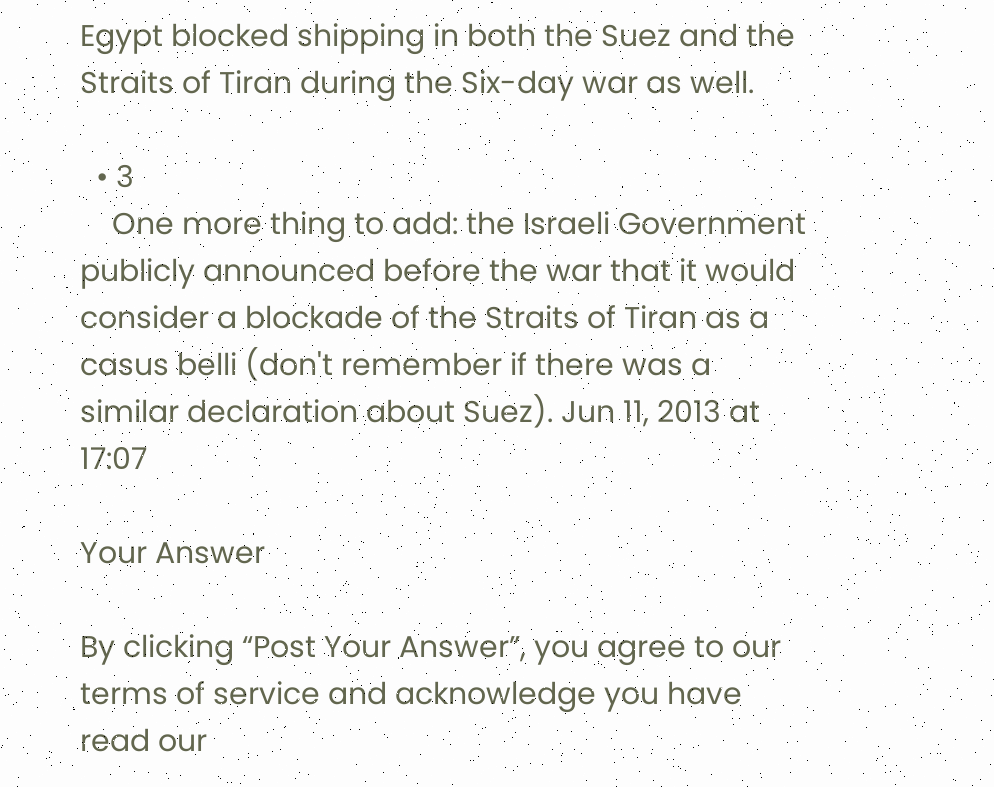Egypt blocked shipping in both the Suez and the Straits of Tiran during the Six-day war as well.

  • 3
    One more thing to add: the Israeli Government publicly announced before the war that it would consider a blockade of the Straits of Tiran as a casus belli (don't remember if there was a similar declaration about Suez). Jun 11, 2013 at 17:07

Your Answer

By clicking “Post Your Answer”, you agree to our terms of service and acknowledge you have read our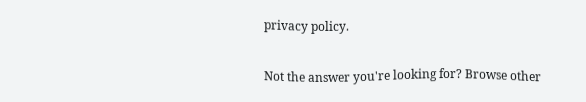privacy policy.

Not the answer you're looking for? Browse other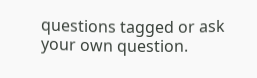questions tagged or ask your own question.